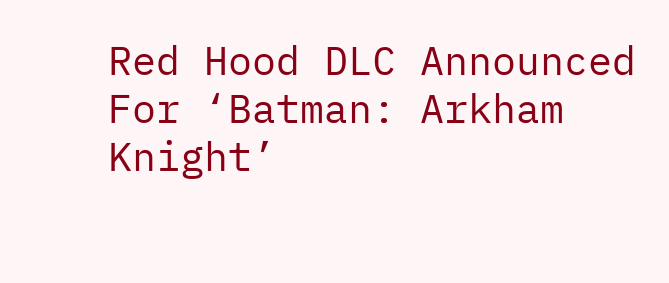Red Hood DLC Announced For ‘Batman: Arkham Knight’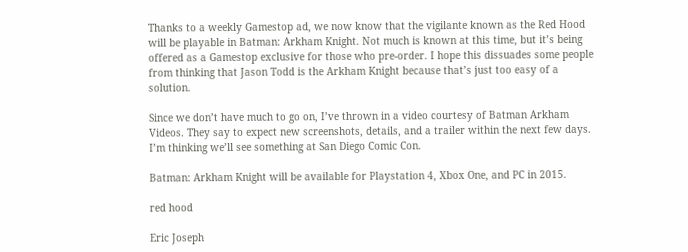Thanks to a weekly Gamestop ad, we now know that the vigilante known as the Red Hood will be playable in Batman: Arkham Knight. Not much is known at this time, but it’s being offered as a Gamestop exclusive for those who pre-order. I hope this dissuades some people from thinking that Jason Todd is the Arkham Knight because that’s just too easy of a solution.

Since we don’t have much to go on, I’ve thrown in a video courtesy of Batman Arkham Videos. They say to expect new screenshots, details, and a trailer within the next few days. I’m thinking we’ll see something at San Diego Comic Con.

Batman: Arkham Knight will be available for Playstation 4, Xbox One, and PC in 2015.

red hood

Eric Joseph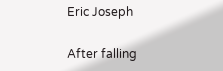Eric Joseph

After falling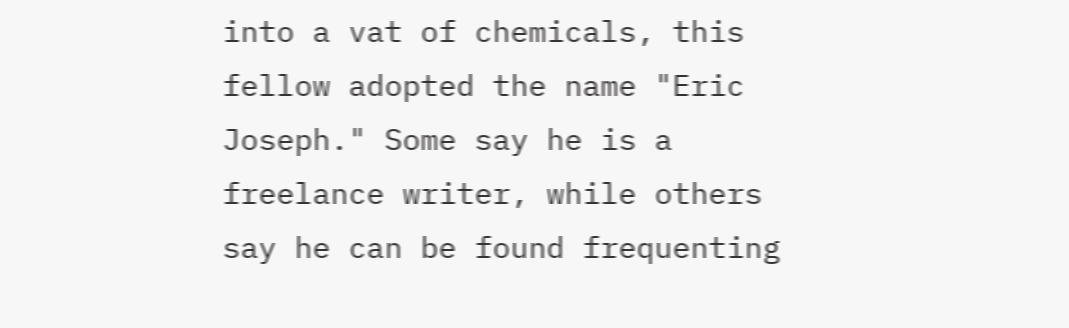into a vat of chemicals, this fellow adopted the name "Eric Joseph." Some say he is a freelance writer, while others say he can be found frequenting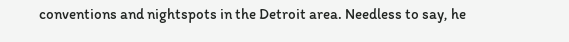conventions and nightspots in the Detroit area. Needless to say, he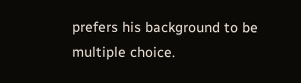prefers his background to be multiple choice.